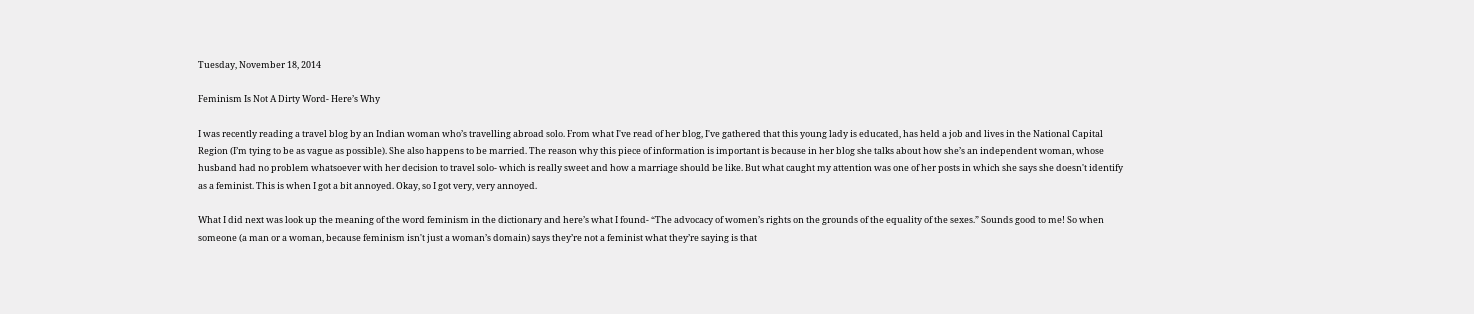Tuesday, November 18, 2014

Feminism Is Not A Dirty Word- Here’s Why

I was recently reading a travel blog by an Indian woman who’s travelling abroad solo. From what I've read of her blog, I've gathered that this young lady is educated, has held a job and lives in the National Capital Region (I’m tying to be as vague as possible). She also happens to be married. The reason why this piece of information is important is because in her blog she talks about how she’s an independent woman, whose husband had no problem whatsoever with her decision to travel solo- which is really sweet and how a marriage should be like. But what caught my attention was one of her posts in which she says she doesn't identify as a feminist. This is when I got a bit annoyed. Okay, so I got very, very annoyed.

What I did next was look up the meaning of the word feminism in the dictionary and here’s what I found- “The advocacy of women’s rights on the grounds of the equality of the sexes.” Sounds good to me! So when someone (a man or a woman, because feminism isn't just a woman’s domain) says they’re not a feminist what they’re saying is that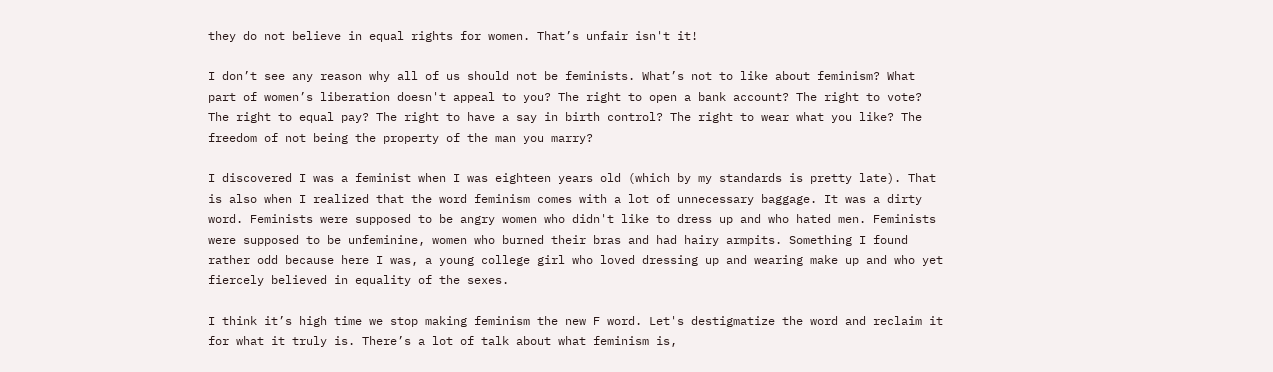they do not believe in equal rights for women. That’s unfair isn't it!

I don’t see any reason why all of us should not be feminists. What’s not to like about feminism? What part of women’s liberation doesn't appeal to you? The right to open a bank account? The right to vote? The right to equal pay? The right to have a say in birth control? The right to wear what you like? The freedom of not being the property of the man you marry?

I discovered I was a feminist when I was eighteen years old (which by my standards is pretty late). That is also when I realized that the word feminism comes with a lot of unnecessary baggage. It was a dirty word. Feminists were supposed to be angry women who didn't like to dress up and who hated men. Feminists were supposed to be unfeminine, women who burned their bras and had hairy armpits. Something I found rather odd because here I was, a young college girl who loved dressing up and wearing make up and who yet fiercely believed in equality of the sexes.

I think it’s high time we stop making feminism the new F word. Let's destigmatize the word and reclaim it for what it truly is. There’s a lot of talk about what feminism is,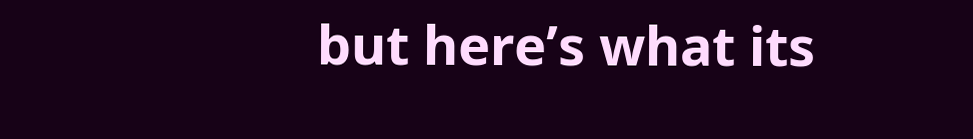but here’s what its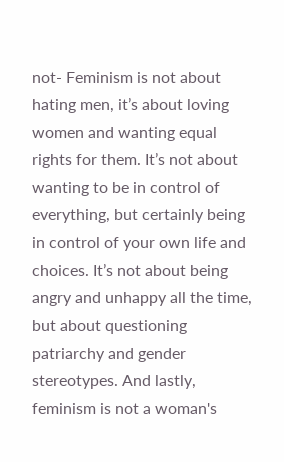not- Feminism is not about hating men, it’s about loving women and wanting equal rights for them. It’s not about wanting to be in control of everything, but certainly being in control of your own life and choices. It’s not about being angry and unhappy all the time, but about questioning patriarchy and gender stereotypes. And lastly, feminism is not a woman's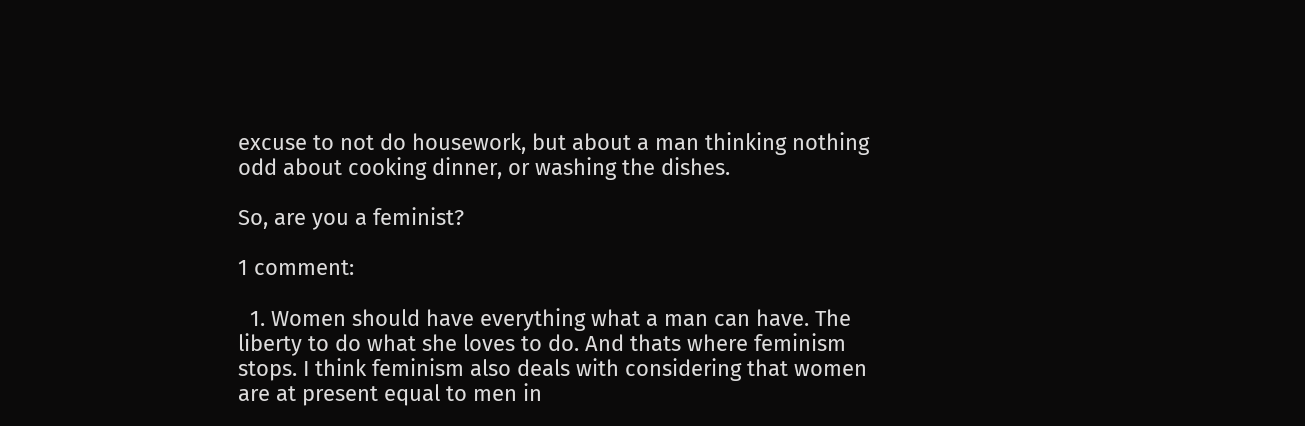excuse to not do housework, but about a man thinking nothing odd about cooking dinner, or washing the dishes.

So, are you a feminist?

1 comment:

  1. Women should have everything what a man can have. The liberty to do what she loves to do. And thats where feminism stops. I think feminism also deals with considering that women are at present equal to men in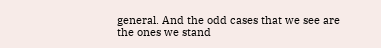general. And the odd cases that we see are the ones we stand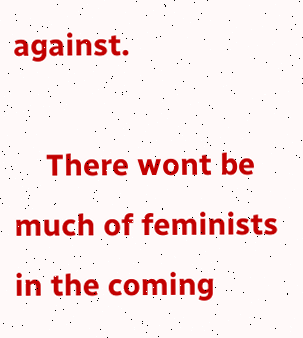against.

    There wont be much of feminists in the coming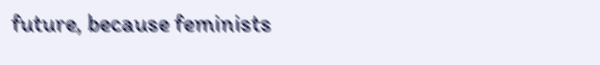future, because feminists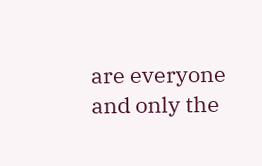are everyone and only the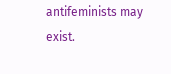antifeminists may exist.